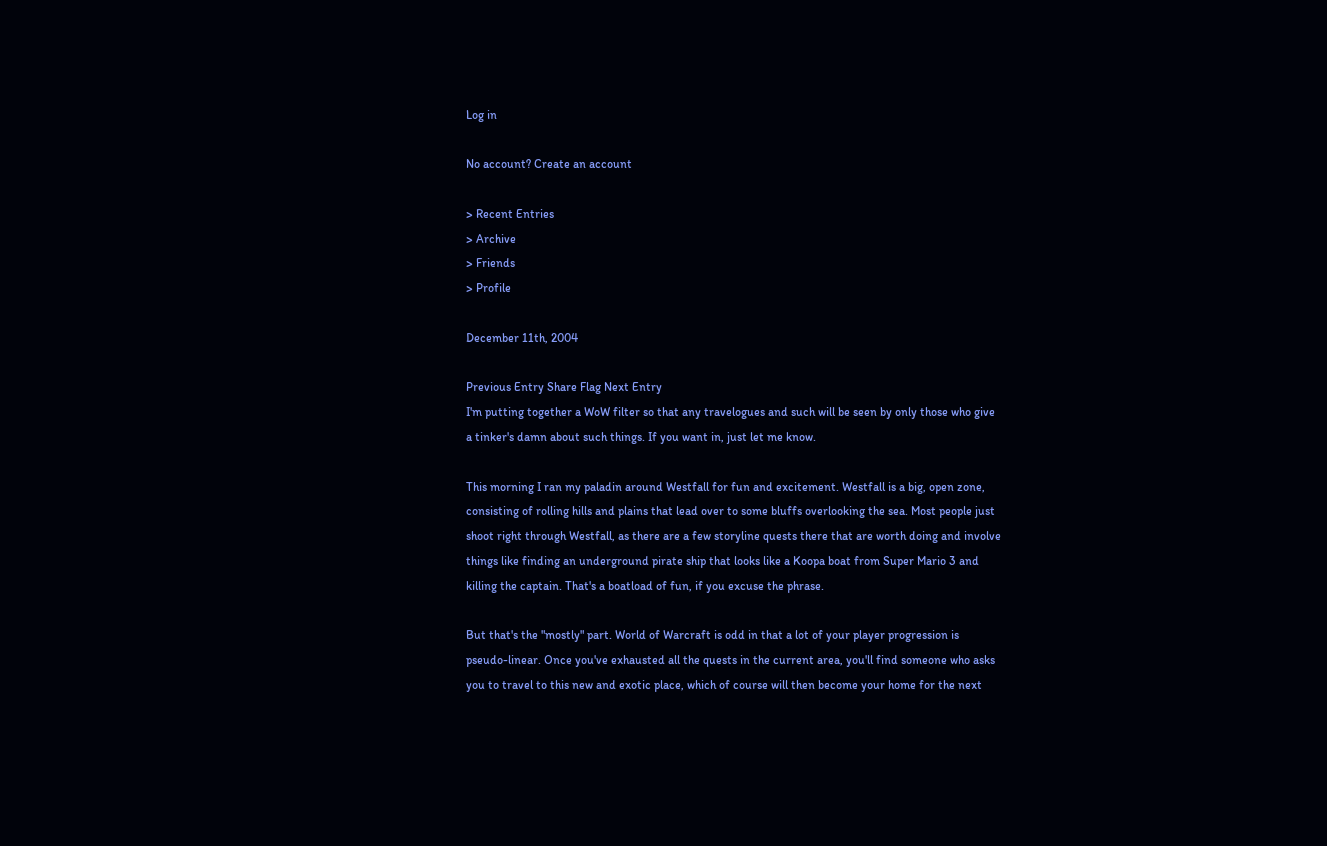Log in

No account? Create an account

> Recent Entries
> Archive
> Friends
> Profile

December 11th, 2004

Previous Entry Share Flag Next Entry
I'm putting together a WoW filter so that any travelogues and such will be seen by only those who give a tinker's damn about such things. If you want in, just let me know.

This morning I ran my paladin around Westfall for fun and excitement. Westfall is a big, open zone, consisting of rolling hills and plains that lead over to some bluffs overlooking the sea. Most people just shoot right through Westfall, as there are a few storyline quests there that are worth doing and involve things like finding an underground pirate ship that looks like a Koopa boat from Super Mario 3 and killing the captain. That's a boatload of fun, if you excuse the phrase.

But that's the "mostly" part. World of Warcraft is odd in that a lot of your player progression is pseudo-linear. Once you've exhausted all the quests in the current area, you'll find someone who asks you to travel to this new and exotic place, which of course will then become your home for the next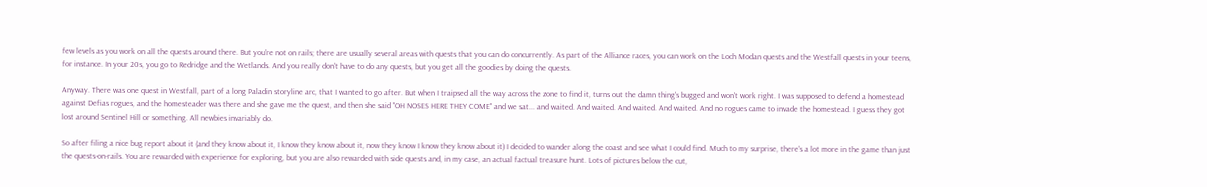few levels as you work on all the quests around there. But you're not on rails; there are usually several areas with quests that you can do concurrently. As part of the Alliance races, you can work on the Loch Modan quests and the Westfall quests in your teens, for instance. In your 20s, you go to Redridge and the Wetlands. And you really don't have to do any quests, but you get all the goodies by doing the quests.

Anyway. There was one quest in Westfall, part of a long Paladin storyline arc, that I wanted to go after. But when I traipsed all the way across the zone to find it, turns out the damn thing's bugged and won't work right. I was supposed to defend a homestead against Defias rogues, and the homesteader was there and she gave me the quest, and then she said "OH NOSES HERE THEY COME" and we sat... and waited. And waited. And waited. And waited. And no rogues came to invade the homestead. I guess they got lost around Sentinel Hill or something. All newbies invariably do.

So after filing a nice bug report about it (and they know about it, I know they know about it, now they know I know they know about it) I decided to wander along the coast and see what I could find. Much to my surprise, there's a lot more in the game than just the quests-on-rails. You are rewarded with experience for exploring, but you are also rewarded with side quests and, in my case, an actual factual treasure hunt. Lots of pictures below the cut,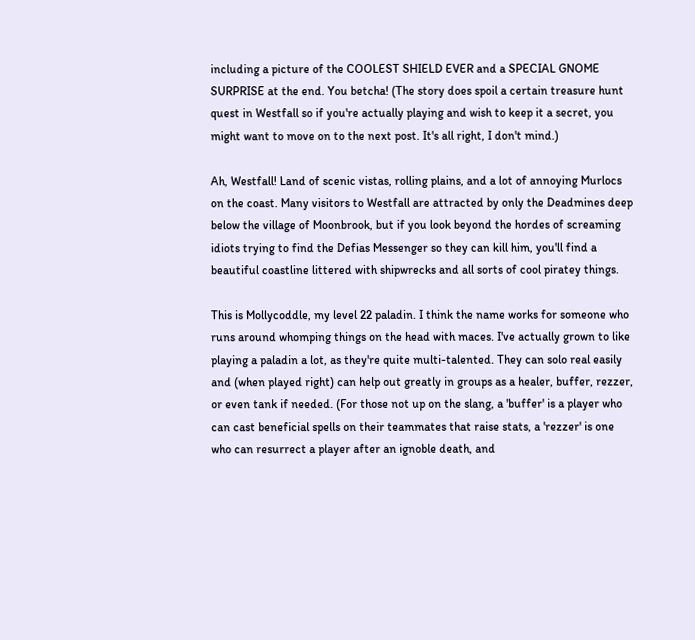including a picture of the COOLEST SHIELD EVER and a SPECIAL GNOME SURPRISE at the end. You betcha! (The story does spoil a certain treasure hunt quest in Westfall so if you're actually playing and wish to keep it a secret, you might want to move on to the next post. It's all right, I don't mind.)

Ah, Westfall! Land of scenic vistas, rolling plains, and a lot of annoying Murlocs on the coast. Many visitors to Westfall are attracted by only the Deadmines deep below the village of Moonbrook, but if you look beyond the hordes of screaming idiots trying to find the Defias Messenger so they can kill him, you'll find a beautiful coastline littered with shipwrecks and all sorts of cool piratey things.

This is Mollycoddle, my level 22 paladin. I think the name works for someone who runs around whomping things on the head with maces. I've actually grown to like playing a paladin a lot, as they're quite multi-talented. They can solo real easily and (when played right) can help out greatly in groups as a healer, buffer, rezzer, or even tank if needed. (For those not up on the slang, a 'buffer' is a player who can cast beneficial spells on their teammates that raise stats, a 'rezzer' is one who can resurrect a player after an ignoble death, and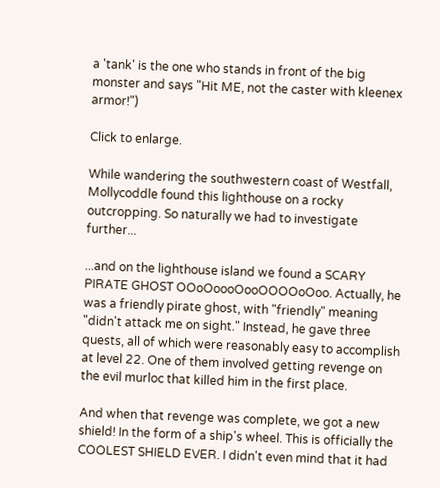a 'tank' is the one who stands in front of the big monster and says "Hit ME, not the caster with kleenex armor!")

Click to enlarge.

While wandering the southwestern coast of Westfall, Mollycoddle found this lighthouse on a rocky outcropping. So naturally we had to investigate further...

...and on the lighthouse island we found a SCARY PIRATE GHOST OOoOoooOooOOOOoOoo. Actually, he was a friendly pirate ghost, with "friendly" meaning "didn't attack me on sight." Instead, he gave three quests, all of which were reasonably easy to accomplish at level 22. One of them involved getting revenge on the evil murloc that killed him in the first place.

And when that revenge was complete, we got a new shield! In the form of a ship's wheel. This is officially the COOLEST SHIELD EVER. I didn't even mind that it had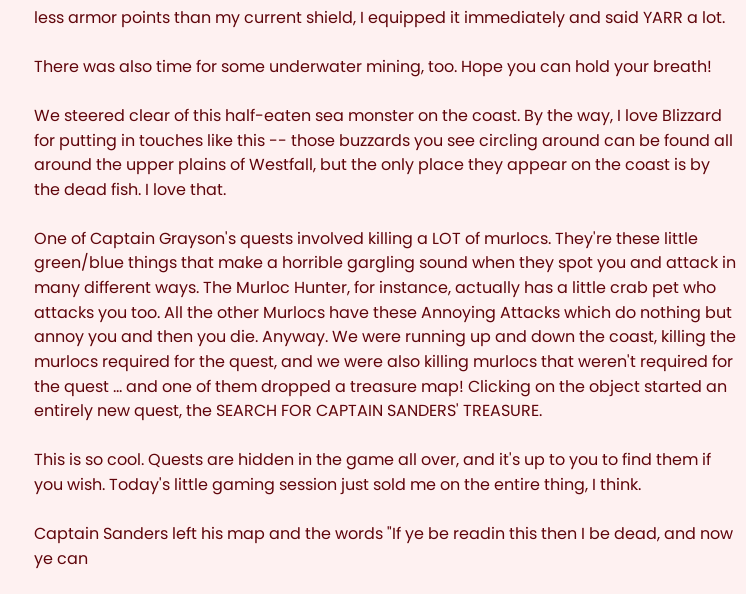less armor points than my current shield, I equipped it immediately and said YARR a lot.

There was also time for some underwater mining, too. Hope you can hold your breath!

We steered clear of this half-eaten sea monster on the coast. By the way, I love Blizzard for putting in touches like this -- those buzzards you see circling around can be found all around the upper plains of Westfall, but the only place they appear on the coast is by the dead fish. I love that.

One of Captain Grayson's quests involved killing a LOT of murlocs. They're these little green/blue things that make a horrible gargling sound when they spot you and attack in many different ways. The Murloc Hunter, for instance, actually has a little crab pet who attacks you too. All the other Murlocs have these Annoying Attacks which do nothing but annoy you and then you die. Anyway. We were running up and down the coast, killing the murlocs required for the quest, and we were also killing murlocs that weren't required for the quest ... and one of them dropped a treasure map! Clicking on the object started an entirely new quest, the SEARCH FOR CAPTAIN SANDERS' TREASURE.

This is so cool. Quests are hidden in the game all over, and it's up to you to find them if you wish. Today's little gaming session just sold me on the entire thing, I think.

Captain Sanders left his map and the words "If ye be readin this then I be dead, and now ye can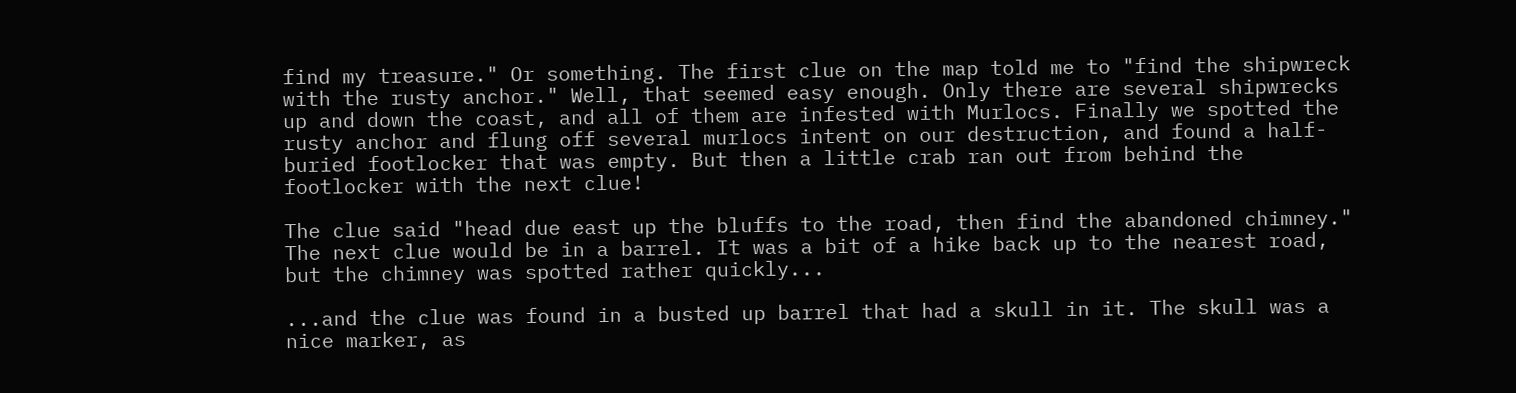find my treasure." Or something. The first clue on the map told me to "find the shipwreck with the rusty anchor." Well, that seemed easy enough. Only there are several shipwrecks up and down the coast, and all of them are infested with Murlocs. Finally we spotted the rusty anchor and flung off several murlocs intent on our destruction, and found a half-buried footlocker that was empty. But then a little crab ran out from behind the footlocker with the next clue!

The clue said "head due east up the bluffs to the road, then find the abandoned chimney." The next clue would be in a barrel. It was a bit of a hike back up to the nearest road, but the chimney was spotted rather quickly...

...and the clue was found in a busted up barrel that had a skull in it. The skull was a nice marker, as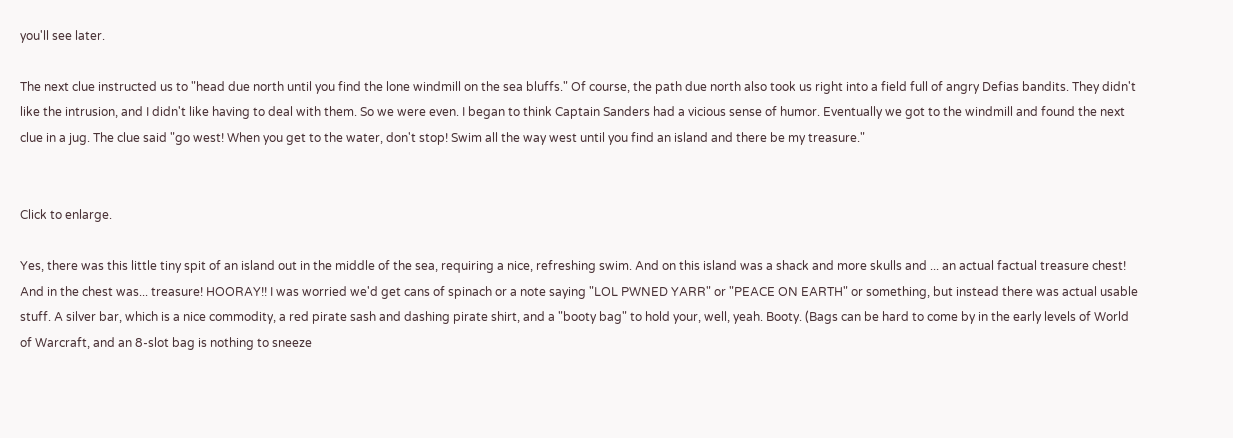you'll see later.

The next clue instructed us to "head due north until you find the lone windmill on the sea bluffs." Of course, the path due north also took us right into a field full of angry Defias bandits. They didn't like the intrusion, and I didn't like having to deal with them. So we were even. I began to think Captain Sanders had a vicious sense of humor. Eventually we got to the windmill and found the next clue in a jug. The clue said "go west! When you get to the water, don't stop! Swim all the way west until you find an island and there be my treasure."


Click to enlarge.

Yes, there was this little tiny spit of an island out in the middle of the sea, requiring a nice, refreshing swim. And on this island was a shack and more skulls and ... an actual factual treasure chest! And in the chest was... treasure! HOORAY!! I was worried we'd get cans of spinach or a note saying "LOL PWNED YARR" or "PEACE ON EARTH" or something, but instead there was actual usable stuff. A silver bar, which is a nice commodity, a red pirate sash and dashing pirate shirt, and a "booty bag" to hold your, well, yeah. Booty. (Bags can be hard to come by in the early levels of World of Warcraft, and an 8-slot bag is nothing to sneeze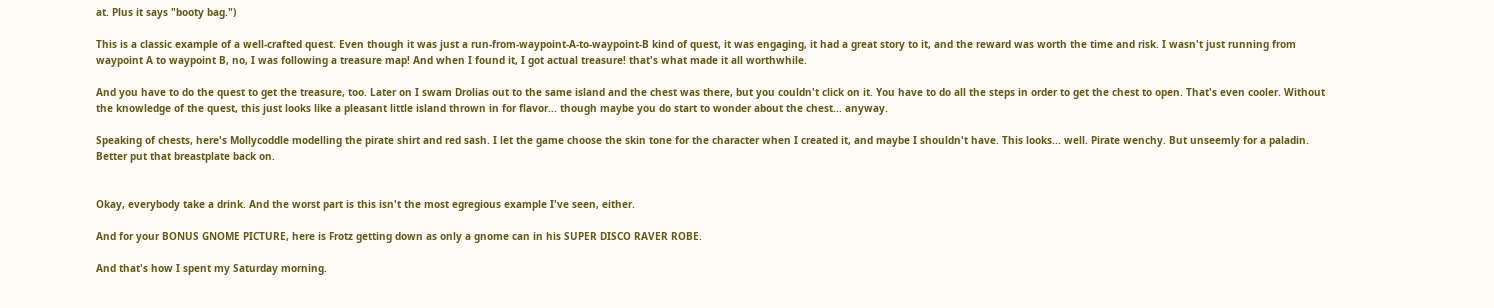at. Plus it says "booty bag.")

This is a classic example of a well-crafted quest. Even though it was just a run-from-waypoint-A-to-waypoint-B kind of quest, it was engaging, it had a great story to it, and the reward was worth the time and risk. I wasn't just running from waypoint A to waypoint B, no, I was following a treasure map! And when I found it, I got actual treasure! that's what made it all worthwhile.

And you have to do the quest to get the treasure, too. Later on I swam Drolias out to the same island and the chest was there, but you couldn't click on it. You have to do all the steps in order to get the chest to open. That's even cooler. Without the knowledge of the quest, this just looks like a pleasant little island thrown in for flavor... though maybe you do start to wonder about the chest... anyway.

Speaking of chests, here's Mollycoddle modelling the pirate shirt and red sash. I let the game choose the skin tone for the character when I created it, and maybe I shouldn't have. This looks... well. Pirate wenchy. But unseemly for a paladin. Better put that breastplate back on.


Okay, everybody take a drink. And the worst part is this isn't the most egregious example I've seen, either.

And for your BONUS GNOME PICTURE, here is Frotz getting down as only a gnome can in his SUPER DISCO RAVER ROBE.

And that's how I spent my Saturday morning.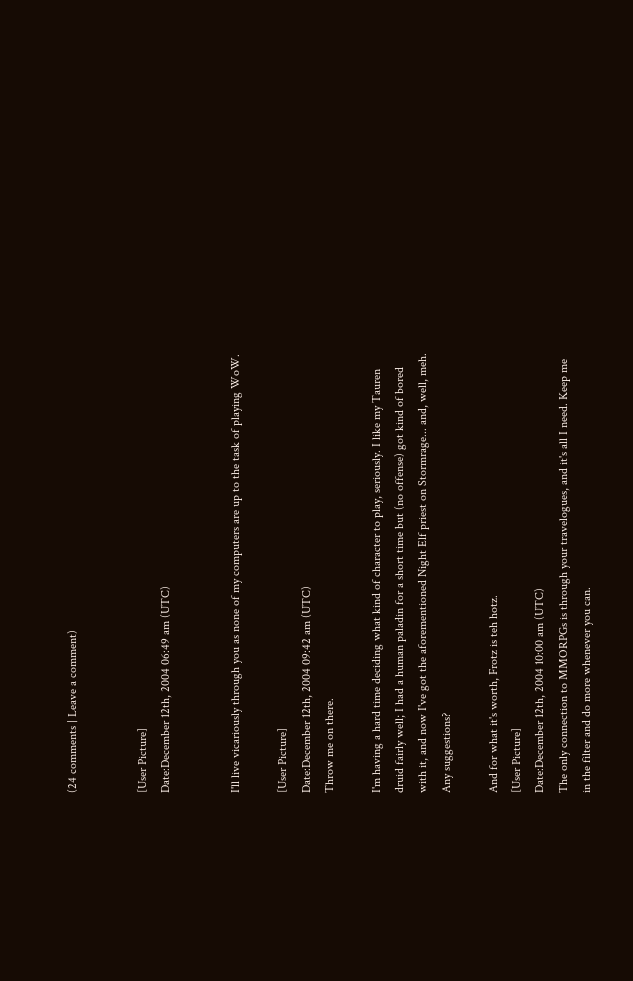(24 comments | Leave a comment)


[User Picture]
Date:December 12th, 2004 06:49 am (UTC)


I'll live vicariously through you as none of my computers are up to the task of playing WoW.

[User Picture]
Date:December 12th, 2004 09:42 am (UTC)
Throw me on there.

I'm having a hard time deciding what kind of character to play, seriously. I like my Tauren druid fairly well; I had a human paladin for a short time but (no offense) got kind of bored with it, and now I've got the aforementioned Night Elf priest on Stormrage... and, well, meh. Any suggestions?

And for what it's worth, Frotz is teh hotz.
[User Picture]
Date:December 12th, 2004 10:00 am (UTC)
The only connection to MMORPGs is through your travelogues, and it's all I need. Keep me in the filter and do more whenever you can.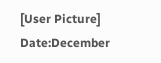[User Picture]
Date:December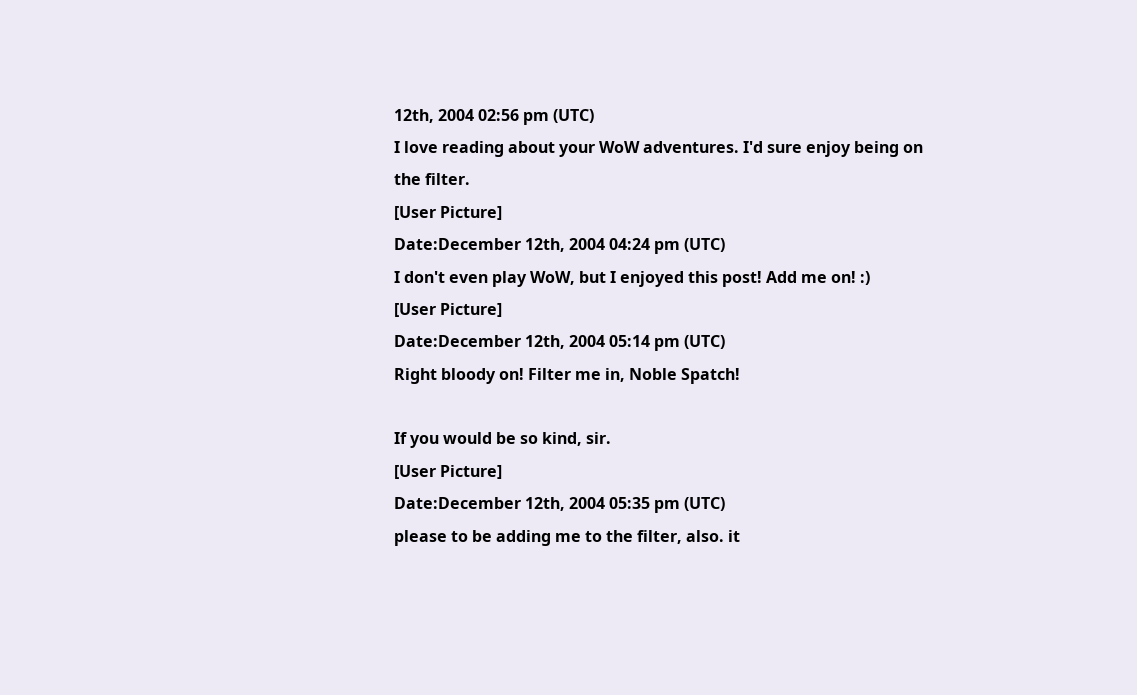12th, 2004 02:56 pm (UTC)
I love reading about your WoW adventures. I'd sure enjoy being on the filter.
[User Picture]
Date:December 12th, 2004 04:24 pm (UTC)
I don't even play WoW, but I enjoyed this post! Add me on! :)
[User Picture]
Date:December 12th, 2004 05:14 pm (UTC)
Right bloody on! Filter me in, Noble Spatch!

If you would be so kind, sir.
[User Picture]
Date:December 12th, 2004 05:35 pm (UTC)
please to be adding me to the filter, also. it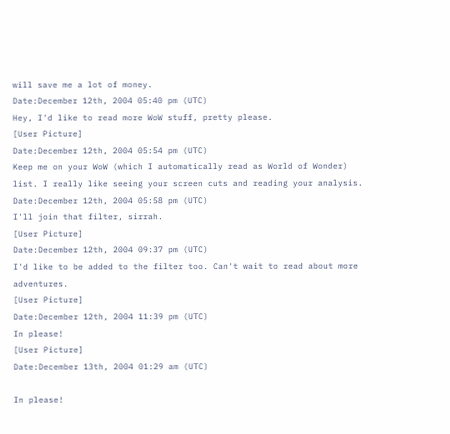will save me a lot of money.
Date:December 12th, 2004 05:40 pm (UTC)
Hey, I'd like to read more WoW stuff, pretty please.
[User Picture]
Date:December 12th, 2004 05:54 pm (UTC)
Keep me on your WoW (which I automatically read as World of Wonder) list. I really like seeing your screen cuts and reading your analysis.
Date:December 12th, 2004 05:58 pm (UTC)
I'll join that filter, sirrah.
[User Picture]
Date:December 12th, 2004 09:37 pm (UTC)
I'd like to be added to the filter too. Can't wait to read about more adventures.
[User Picture]
Date:December 12th, 2004 11:39 pm (UTC)
In please!
[User Picture]
Date:December 13th, 2004 01:29 am (UTC)

In please!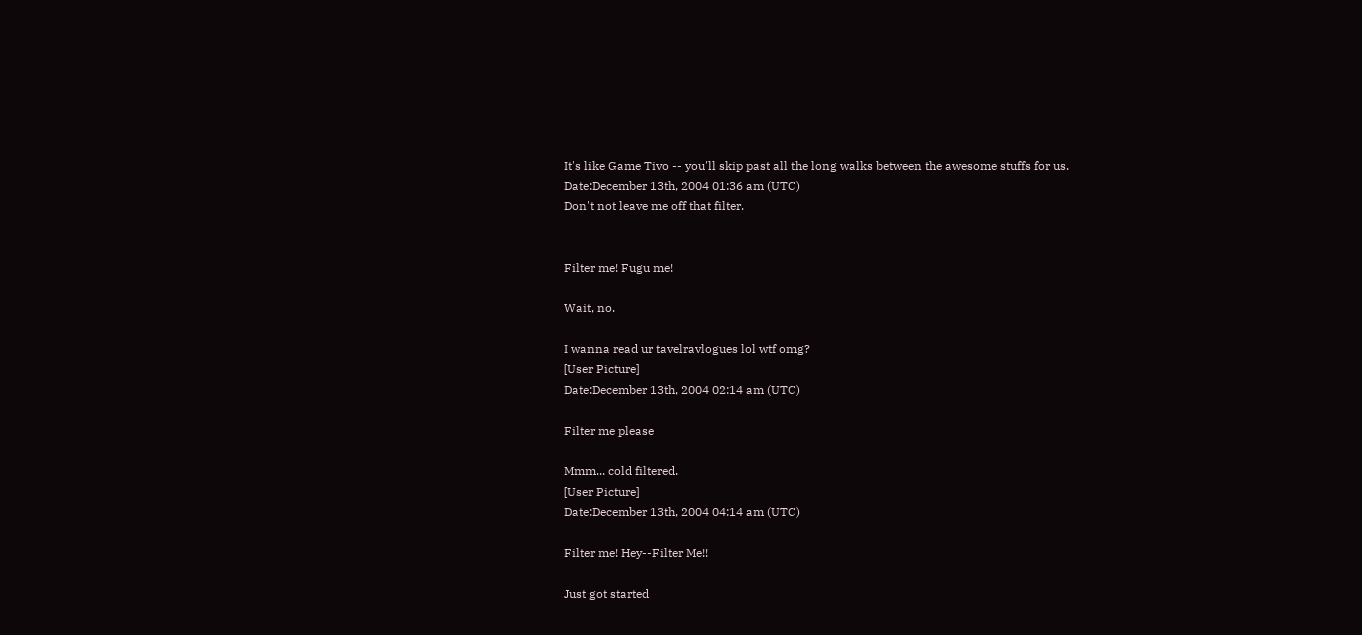It's like Game Tivo -- you'll skip past all the long walks between the awesome stuffs for us.
Date:December 13th, 2004 01:36 am (UTC)
Don't not leave me off that filter.


Filter me! Fugu me!

Wait, no.

I wanna read ur tavelravlogues lol wtf omg?
[User Picture]
Date:December 13th, 2004 02:14 am (UTC)

Filter me please

Mmm... cold filtered.
[User Picture]
Date:December 13th, 2004 04:14 am (UTC)

Filter me! Hey--Filter Me!!

Just got started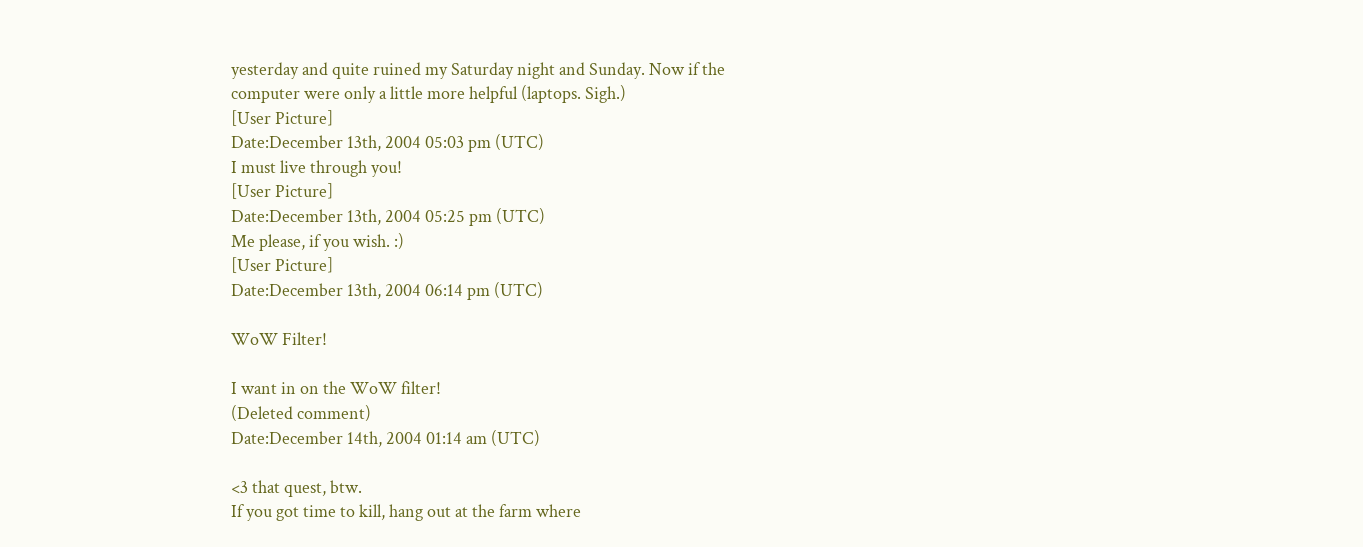yesterday and quite ruined my Saturday night and Sunday. Now if the computer were only a little more helpful (laptops. Sigh.)
[User Picture]
Date:December 13th, 2004 05:03 pm (UTC)
I must live through you!
[User Picture]
Date:December 13th, 2004 05:25 pm (UTC)
Me please, if you wish. :)
[User Picture]
Date:December 13th, 2004 06:14 pm (UTC)

WoW Filter!

I want in on the WoW filter!
(Deleted comment)
Date:December 14th, 2004 01:14 am (UTC)

<3 that quest, btw.
If you got time to kill, hang out at the farm where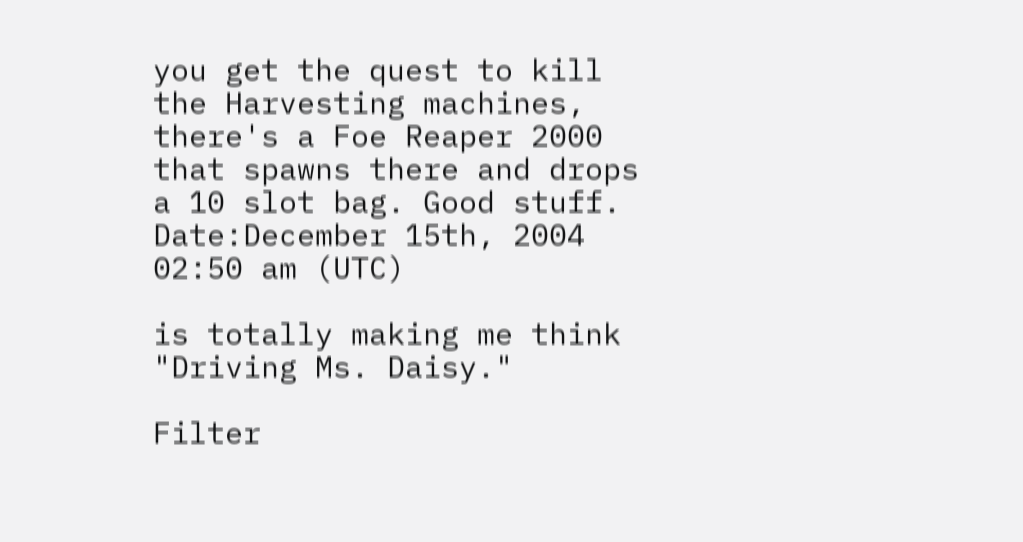you get the quest to kill the Harvesting machines, there's a Foe Reaper 2000 that spawns there and drops a 10 slot bag. Good stuff.
Date:December 15th, 2004 02:50 am (UTC)

is totally making me think "Driving Ms. Daisy."

Filter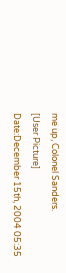me up, Colonel Sanders.
[User Picture]
Date:December 15th, 2004 05:35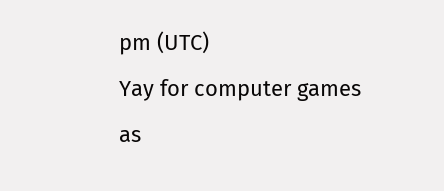pm (UTC)
Yay for computer games as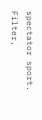spectator sport. Filter,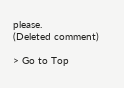please.
(Deleted comment)

> Go to Top